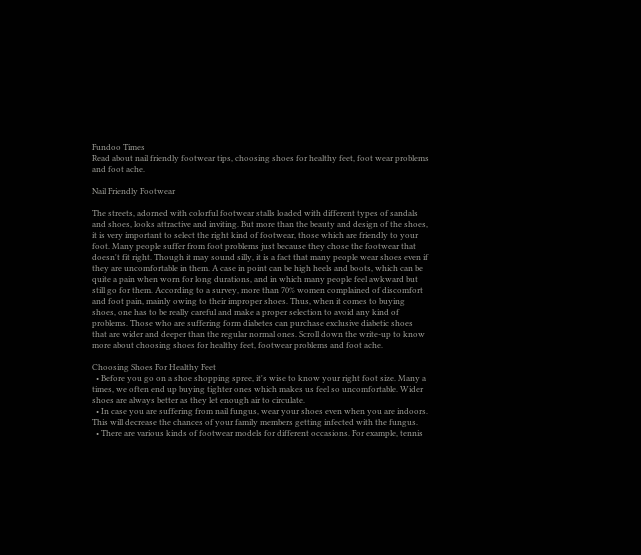Fundoo Times
Read about nail friendly footwear tips, choosing shoes for healthy feet, foot wear problems and foot ache.

Nail Friendly Footwear

The streets, adorned with colorful footwear stalls loaded with different types of sandals and shoes, looks attractive and inviting. But more than the beauty and design of the shoes, it is very important to select the right kind of footwear, those which are friendly to your foot. Many people suffer from foot problems just because they chose the footwear that doesn't fit right. Though it may sound silly, it is a fact that many people wear shoes even if they are uncomfortable in them. A case in point can be high heels and boots, which can be quite a pain when worn for long durations, and in which many people feel awkward but still go for them. According to a survey, more than 70% women complained of discomfort and foot pain, mainly owing to their improper shoes. Thus, when it comes to buying shoes, one has to be really careful and make a proper selection to avoid any kind of problems. Those who are suffering form diabetes can purchase exclusive diabetic shoes that are wider and deeper than the regular normal ones. Scroll down the write-up to know more about choosing shoes for healthy feet, footwear problems and foot ache.

Choosing Shoes For Healthy Feet
  • Before you go on a shoe shopping spree, it's wise to know your right foot size. Many a times, we often end up buying tighter ones which makes us feel so uncomfortable. Wider shoes are always better as they let enough air to circulate.
  • In case you are suffering from nail fungus, wear your shoes even when you are indoors. This will decrease the chances of your family members getting infected with the fungus.
  • There are various kinds of footwear models for different occasions. For example, tennis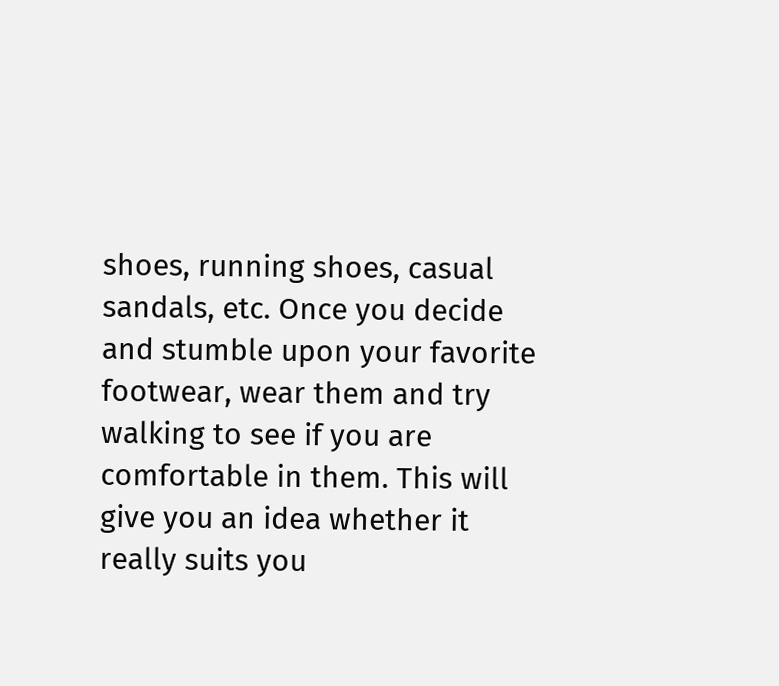shoes, running shoes, casual sandals, etc. Once you decide and stumble upon your favorite footwear, wear them and try walking to see if you are comfortable in them. This will give you an idea whether it really suits you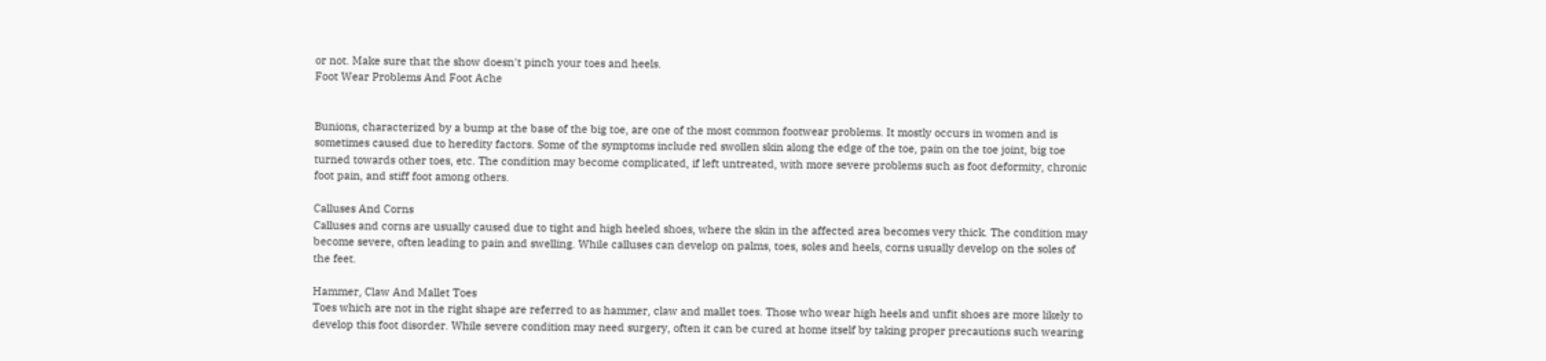or not. Make sure that the show doesn't pinch your toes and heels.
Foot Wear Problems And Foot Ache


Bunions, characterized by a bump at the base of the big toe, are one of the most common footwear problems. It mostly occurs in women and is sometimes caused due to heredity factors. Some of the symptoms include red swollen skin along the edge of the toe, pain on the toe joint, big toe turned towards other toes, etc. The condition may become complicated, if left untreated, with more severe problems such as foot deformity, chronic foot pain, and stiff foot among others.

Calluses And Corns
Calluses and corns are usually caused due to tight and high heeled shoes, where the skin in the affected area becomes very thick. The condition may become severe, often leading to pain and swelling. While calluses can develop on palms, toes, soles and heels, corns usually develop on the soles of the feet.

Hammer, Claw And Mallet Toes
Toes which are not in the right shape are referred to as hammer, claw and mallet toes. Those who wear high heels and unfit shoes are more likely to develop this foot disorder. While severe condition may need surgery, often it can be cured at home itself by taking proper precautions such wearing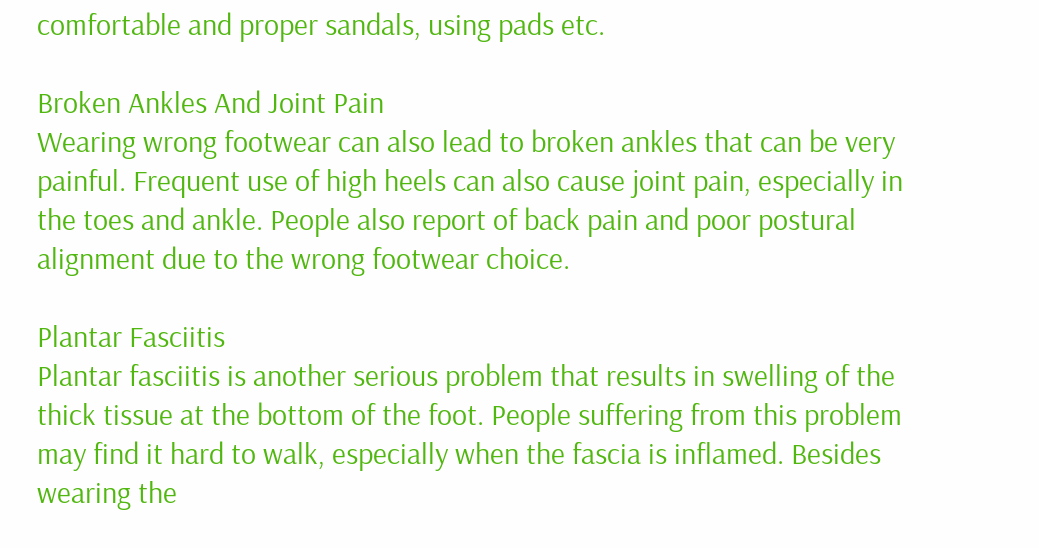comfortable and proper sandals, using pads etc.

Broken Ankles And Joint Pain
Wearing wrong footwear can also lead to broken ankles that can be very painful. Frequent use of high heels can also cause joint pain, especially in the toes and ankle. People also report of back pain and poor postural alignment due to the wrong footwear choice.

Plantar Fasciitis
Plantar fasciitis is another serious problem that results in swelling of the thick tissue at the bottom of the foot. People suffering from this problem may find it hard to walk, especially when the fascia is inflamed. Besides wearing the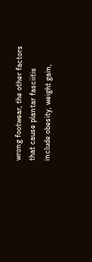wrong footwear, the other factors that cause plantar fasciitis include obesity, weight gain,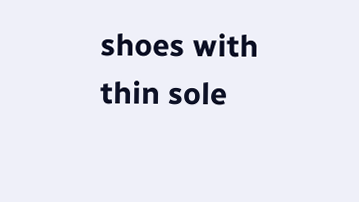shoes with thin sole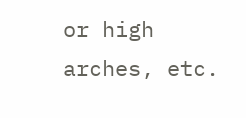or high arches, etc.